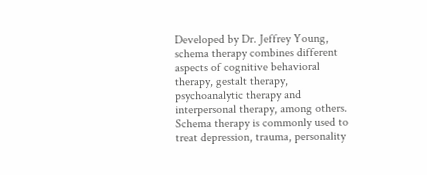Developed by Dr. Jeffrey Young, schema therapy combines different aspects of cognitive behavioral therapy, gestalt therapy, psychoanalytic therapy and interpersonal therapy, among others. Schema therapy is commonly used to treat depression, trauma, personality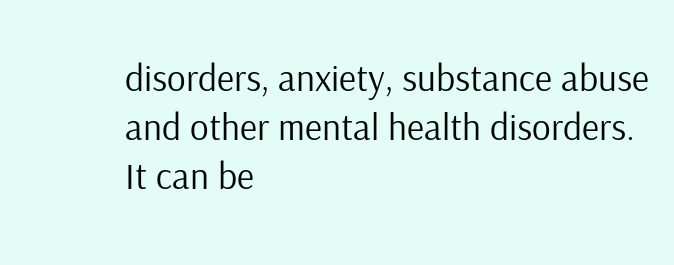disorders, anxiety, substance abuse and other mental health disorders. It can be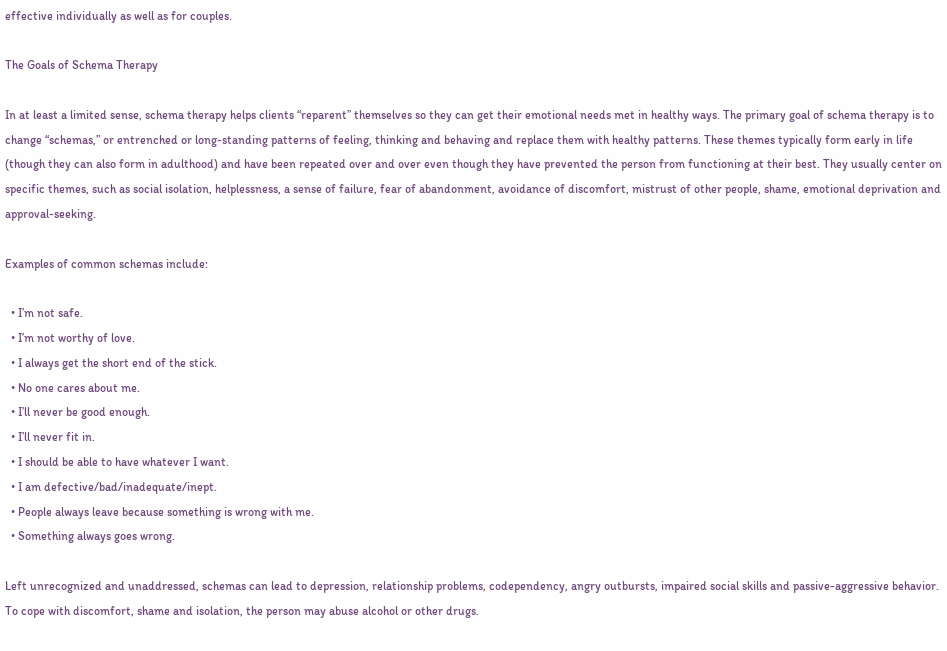effective individually as well as for couples.

The Goals of Schema Therapy

In at least a limited sense, schema therapy helps clients “reparent” themselves so they can get their emotional needs met in healthy ways. The primary goal of schema therapy is to change “schemas,” or entrenched or long-standing patterns of feeling, thinking and behaving and replace them with healthy patterns. These themes typically form early in life (though they can also form in adulthood) and have been repeated over and over even though they have prevented the person from functioning at their best. They usually center on specific themes, such as social isolation, helplessness, a sense of failure, fear of abandonment, avoidance of discomfort, mistrust of other people, shame, emotional deprivation and approval-seeking.

Examples of common schemas include:

  • I’m not safe.
  • I’m not worthy of love.
  • I always get the short end of the stick.
  • No one cares about me.
  • I’ll never be good enough.
  • I’ll never fit in.
  • I should be able to have whatever I want.
  • I am defective/bad/inadequate/inept.
  • People always leave because something is wrong with me.
  • Something always goes wrong.

Left unrecognized and unaddressed, schemas can lead to depression, relationship problems, codependency, angry outbursts, impaired social skills and passive-aggressive behavior. To cope with discomfort, shame and isolation, the person may abuse alcohol or other drugs.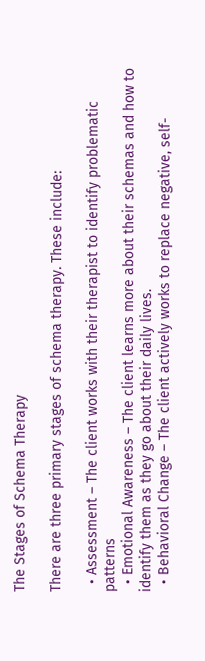The Stages of Schema Therapy

There are three primary stages of schema therapy. These include:

  • Assessment – The client works with their therapist to identify problematic patterns
  • Emotional Awareness – The client learns more about their schemas and how to identify them as they go about their daily lives.
  • Behavioral Change – The client actively works to replace negative, self-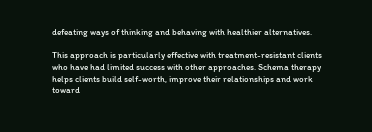defeating ways of thinking and behaving with healthier alternatives.

This approach is particularly effective with treatment-resistant clients who have had limited success with other approaches. Schema therapy helps clients build self-worth, improve their relationships and work toward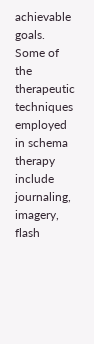achievable goals. Some of the therapeutic techniques employed in schema therapy include journaling, imagery, flash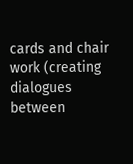cards and chair work (creating dialogues between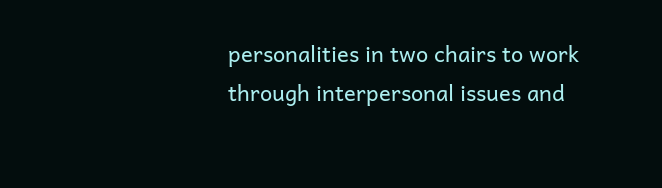personalities in two chairs to work through interpersonal issues and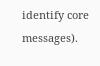identify core messages).